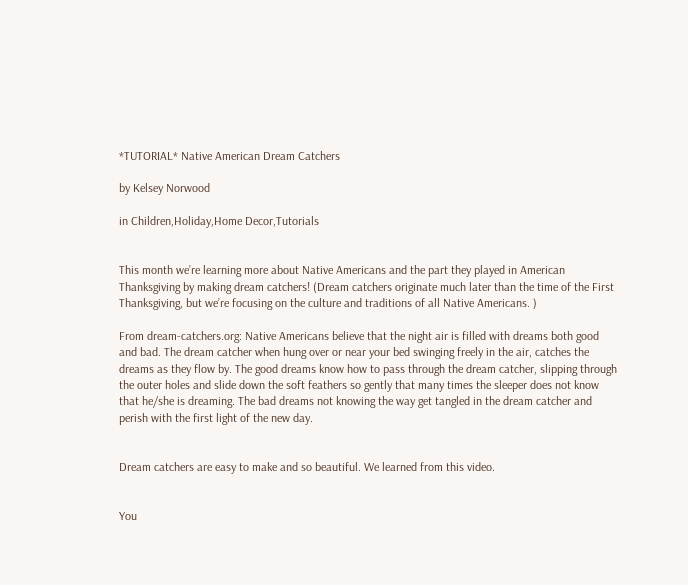*TUTORIAL* Native American Dream Catchers

by Kelsey Norwood

in Children,Holiday,Home Decor,Tutorials


This month we’re learning more about Native Americans and the part they played in American Thanksgiving by making dream catchers! (Dream catchers originate much later than the time of the First Thanksgiving, but we’re focusing on the culture and traditions of all Native Americans. )

From dream-catchers.org: Native Americans believe that the night air is filled with dreams both good and bad. The dream catcher when hung over or near your bed swinging freely in the air, catches the dreams as they flow by. The good dreams know how to pass through the dream catcher, slipping through the outer holes and slide down the soft feathers so gently that many times the sleeper does not know that he/she is dreaming. The bad dreams not knowing the way get tangled in the dream catcher and perish with the first light of the new day.


Dream catchers are easy to make and so beautiful. We learned from this video.


You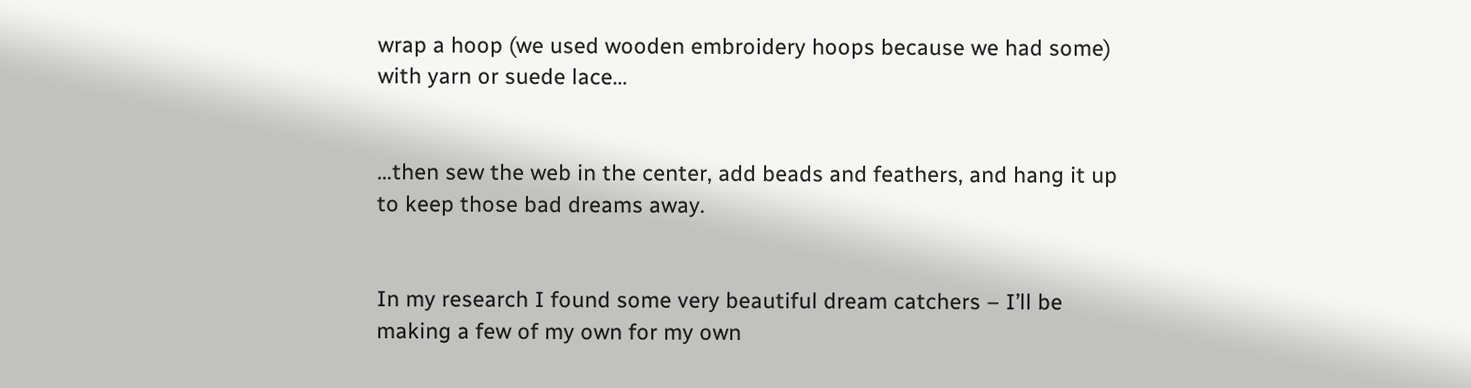wrap a hoop (we used wooden embroidery hoops because we had some) with yarn or suede lace…


…then sew the web in the center, add beads and feathers, and hang it up to keep those bad dreams away.


In my research I found some very beautiful dream catchers – I’ll be making a few of my own for my own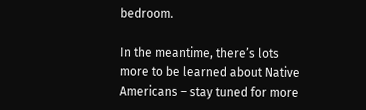bedroom.

In the meantime, there’s lots more to be learned about Native Americans – stay tuned for more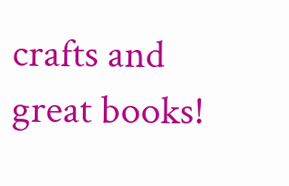crafts and great books!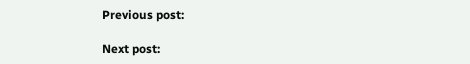Previous post:

Next post: